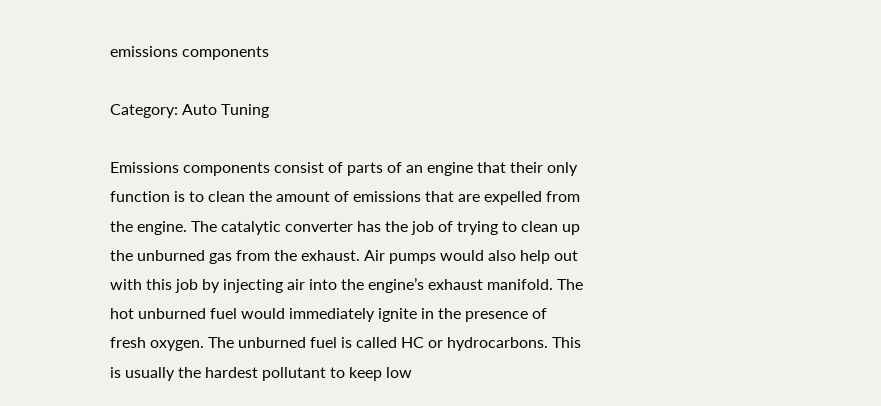emissions components

Category: Auto Tuning

Emissions components consist of parts of an engine that their only function is to clean the amount of emissions that are expelled from the engine. The catalytic converter has the job of trying to clean up the unburned gas from the exhaust. Air pumps would also help out with this job by injecting air into the engine’s exhaust manifold. The hot unburned fuel would immediately ignite in the presence of fresh oxygen. The unburned fuel is called HC or hydrocarbons. This is usually the hardest pollutant to keep low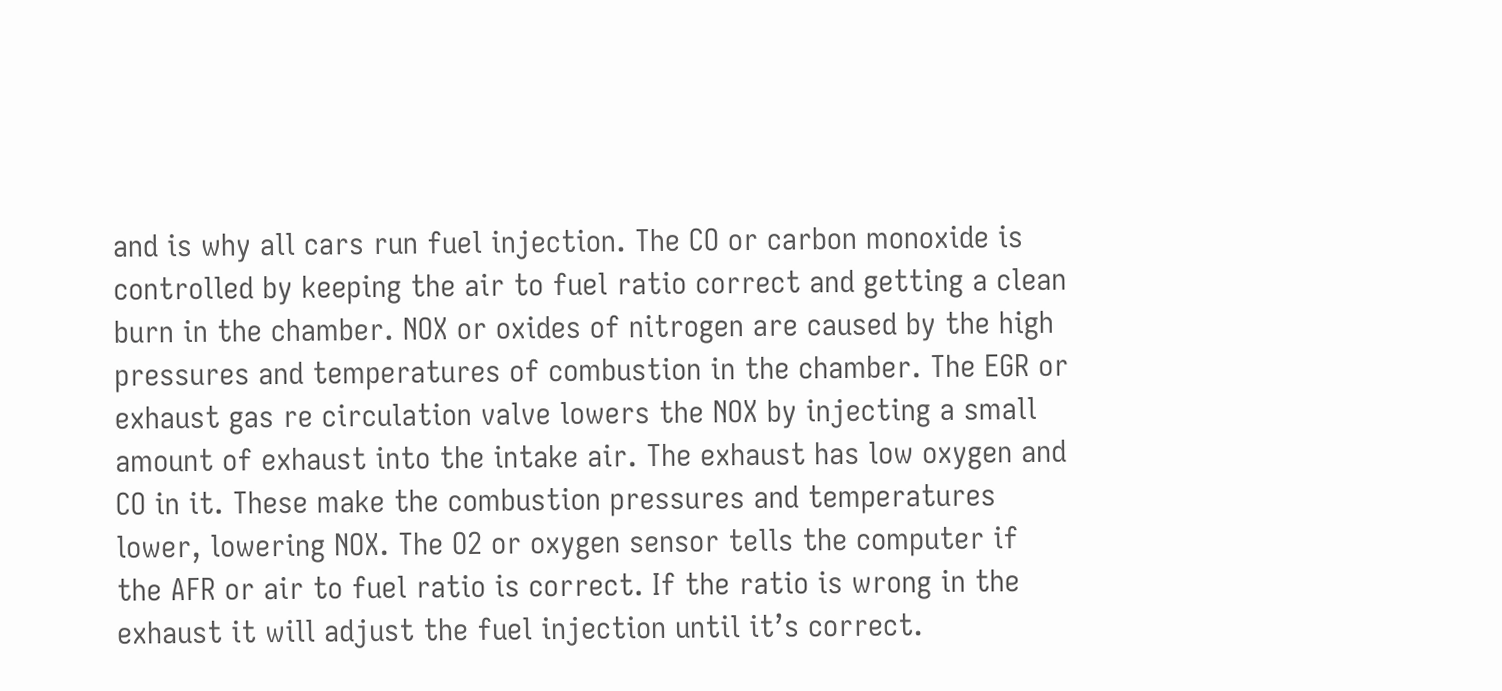and is why all cars run fuel injection. The CO or carbon monoxide is controlled by keeping the air to fuel ratio correct and getting a clean burn in the chamber. NOX or oxides of nitrogen are caused by the high pressures and temperatures of combustion in the chamber. The EGR or exhaust gas re circulation valve lowers the NOX by injecting a small amount of exhaust into the intake air. The exhaust has low oxygen and CO in it. These make the combustion pressures and temperatures lower, lowering NOX. The O2 or oxygen sensor tells the computer if the AFR or air to fuel ratio is correct. If the ratio is wrong in the exhaust it will adjust the fuel injection until it’s correct.